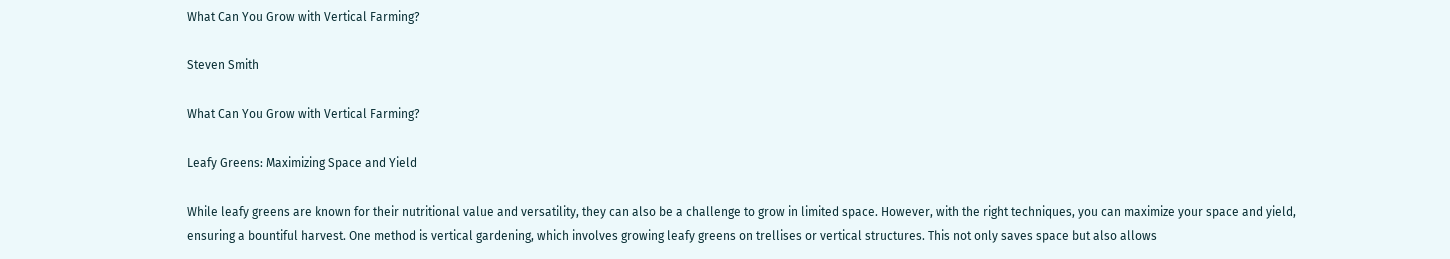What Can You Grow with Vertical Farming?

Steven Smith

What Can You Grow with Vertical Farming?

Leafy Greens: Maximizing Space and Yield

While leafy greens are known for their nutritional value and versatility, they can also be a challenge to grow in limited space. However, with the right techniques, you can maximize your space and yield, ensuring a bountiful harvest. One method is vertical gardening, which involves growing leafy greens on trellises or vertical structures. This not only saves space but also allows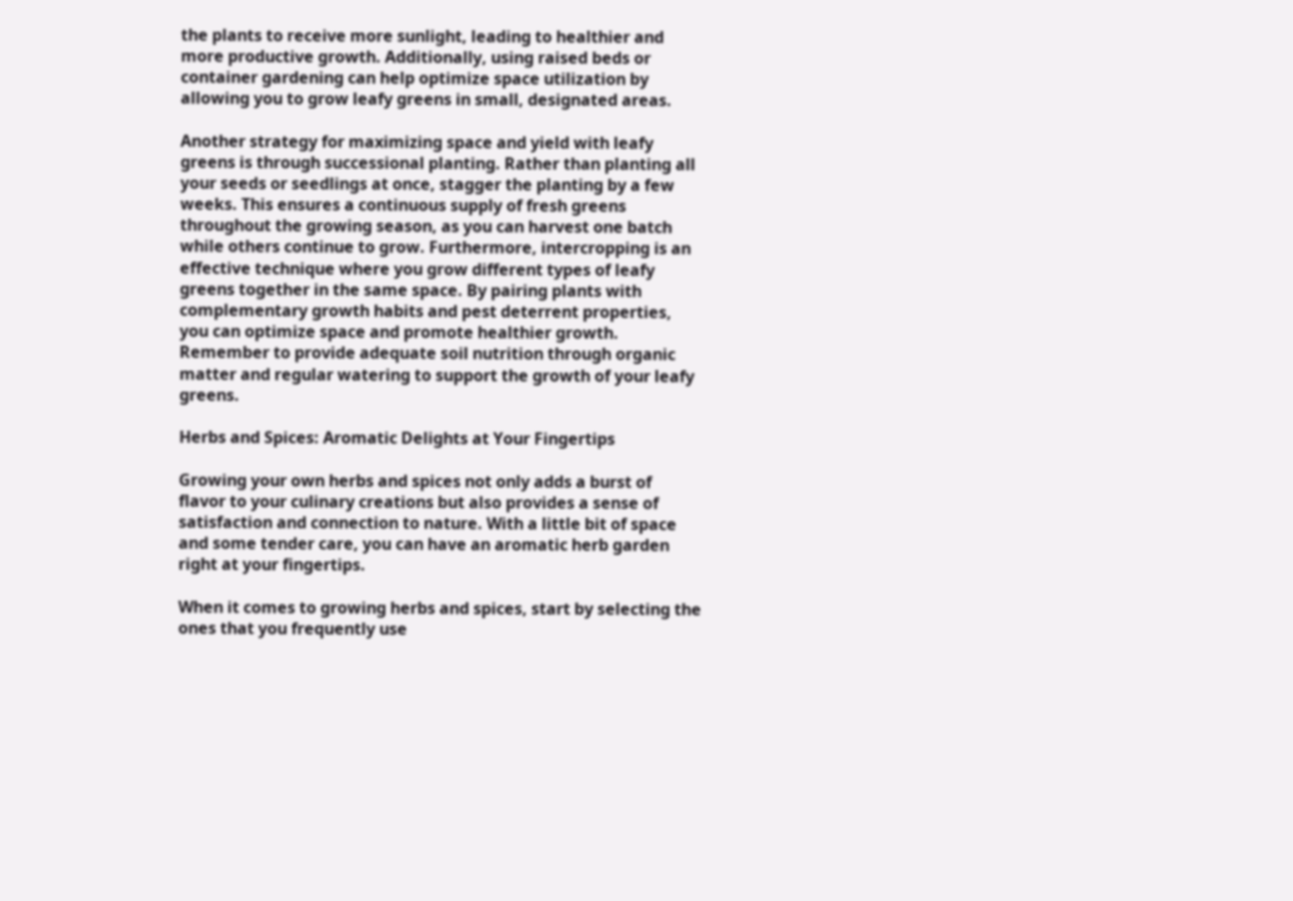the plants to receive more sunlight, leading to healthier and more productive growth. Additionally, using raised beds or container gardening can help optimize space utilization by allowing you to grow leafy greens in small, designated areas.

Another strategy for maximizing space and yield with leafy greens is through successional planting. Rather than planting all your seeds or seedlings at once, stagger the planting by a few weeks. This ensures a continuous supply of fresh greens throughout the growing season, as you can harvest one batch while others continue to grow. Furthermore, intercropping is an effective technique where you grow different types of leafy greens together in the same space. By pairing plants with complementary growth habits and pest deterrent properties, you can optimize space and promote healthier growth. Remember to provide adequate soil nutrition through organic matter and regular watering to support the growth of your leafy greens.

Herbs and Spices: Aromatic Delights at Your Fingertips

Growing your own herbs and spices not only adds a burst of flavor to your culinary creations but also provides a sense of satisfaction and connection to nature. With a little bit of space and some tender care, you can have an aromatic herb garden right at your fingertips.

When it comes to growing herbs and spices, start by selecting the ones that you frequently use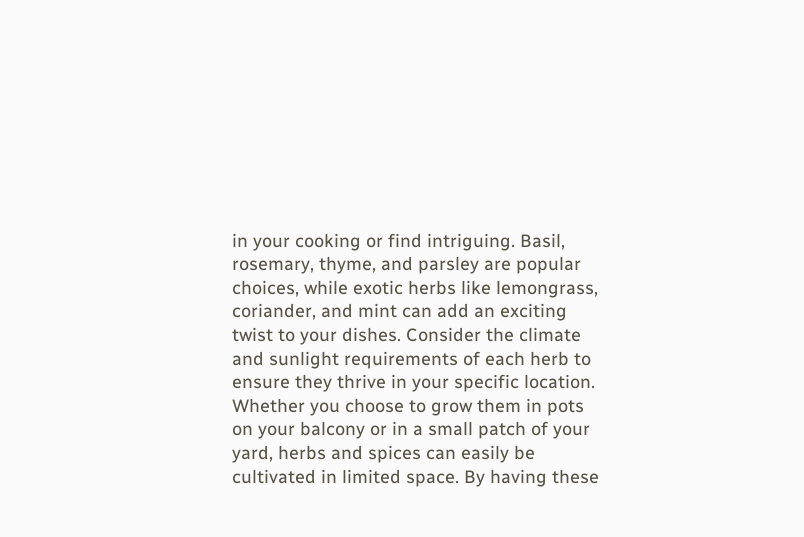in your cooking or find intriguing. Basil, rosemary, thyme, and parsley are popular choices, while exotic herbs like lemongrass, coriander, and mint can add an exciting twist to your dishes. Consider the climate and sunlight requirements of each herb to ensure they thrive in your specific location. Whether you choose to grow them in pots on your balcony or in a small patch of your yard, herbs and spices can easily be cultivated in limited space. By having these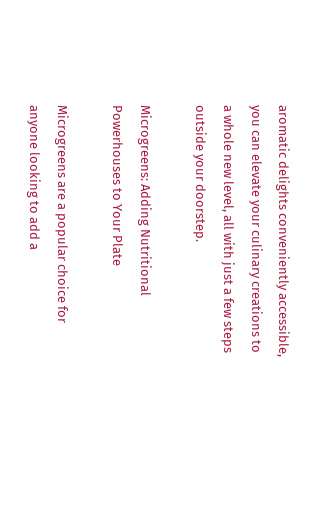aromatic delights conveniently accessible, you can elevate your culinary creations to a whole new level, all with just a few steps outside your doorstep.

Microgreens: Adding Nutritional Powerhouses to Your Plate

Microgreens are a popular choice for anyone looking to add a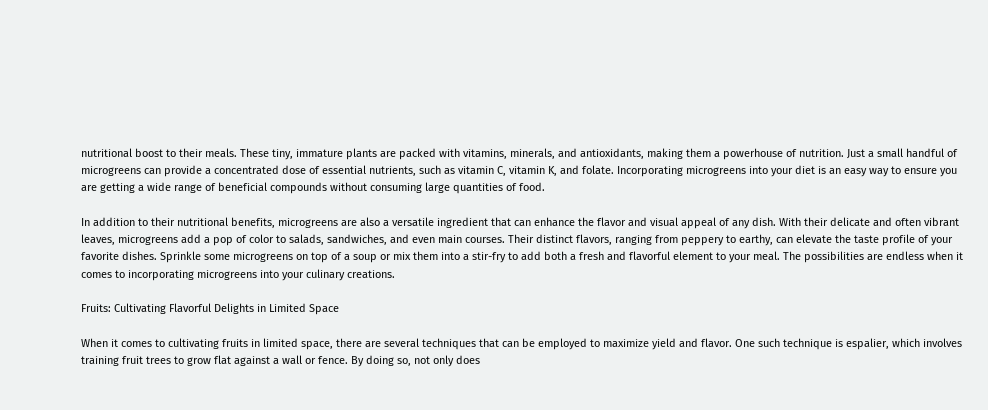nutritional boost to their meals. These tiny, immature plants are packed with vitamins, minerals, and antioxidants, making them a powerhouse of nutrition. Just a small handful of microgreens can provide a concentrated dose of essential nutrients, such as vitamin C, vitamin K, and folate. Incorporating microgreens into your diet is an easy way to ensure you are getting a wide range of beneficial compounds without consuming large quantities of food.

In addition to their nutritional benefits, microgreens are also a versatile ingredient that can enhance the flavor and visual appeal of any dish. With their delicate and often vibrant leaves, microgreens add a pop of color to salads, sandwiches, and even main courses. Their distinct flavors, ranging from peppery to earthy, can elevate the taste profile of your favorite dishes. Sprinkle some microgreens on top of a soup or mix them into a stir-fry to add both a fresh and flavorful element to your meal. The possibilities are endless when it comes to incorporating microgreens into your culinary creations.

Fruits: Cultivating Flavorful Delights in Limited Space

When it comes to cultivating fruits in limited space, there are several techniques that can be employed to maximize yield and flavor. One such technique is espalier, which involves training fruit trees to grow flat against a wall or fence. By doing so, not only does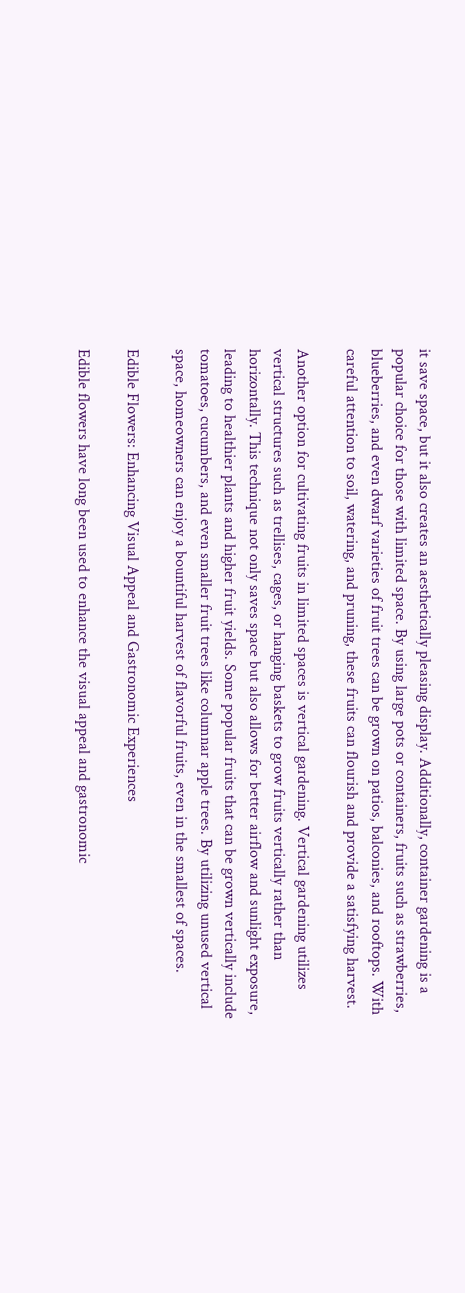it save space, but it also creates an aesthetically pleasing display. Additionally, container gardening is a popular choice for those with limited space. By using large pots or containers, fruits such as strawberries, blueberries, and even dwarf varieties of fruit trees can be grown on patios, balconies, and rooftops. With careful attention to soil, watering, and pruning, these fruits can flourish and provide a satisfying harvest.

Another option for cultivating fruits in limited spaces is vertical gardening. Vertical gardening utilizes vertical structures such as trellises, cages, or hanging baskets to grow fruits vertically rather than horizontally. This technique not only saves space but also allows for better airflow and sunlight exposure, leading to healthier plants and higher fruit yields. Some popular fruits that can be grown vertically include tomatoes, cucumbers, and even smaller fruit trees like columnar apple trees. By utilizing unused vertical space, homeowners can enjoy a bountiful harvest of flavorful fruits, even in the smallest of spaces.

Edible Flowers: Enhancing Visual Appeal and Gastronomic Experiences

Edible flowers have long been used to enhance the visual appeal and gastronomic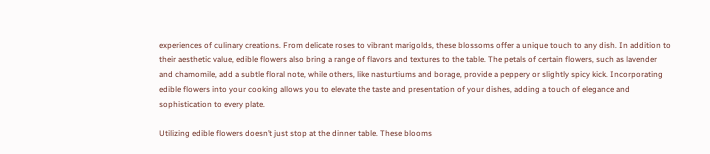experiences of culinary creations. From delicate roses to vibrant marigolds, these blossoms offer a unique touch to any dish. In addition to their aesthetic value, edible flowers also bring a range of flavors and textures to the table. The petals of certain flowers, such as lavender and chamomile, add a subtle floral note, while others, like nasturtiums and borage, provide a peppery or slightly spicy kick. Incorporating edible flowers into your cooking allows you to elevate the taste and presentation of your dishes, adding a touch of elegance and sophistication to every plate.

Utilizing edible flowers doesn’t just stop at the dinner table. These blooms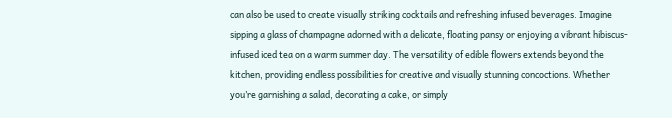can also be used to create visually striking cocktails and refreshing infused beverages. Imagine sipping a glass of champagne adorned with a delicate, floating pansy or enjoying a vibrant hibiscus-infused iced tea on a warm summer day. The versatility of edible flowers extends beyond the kitchen, providing endless possibilities for creative and visually stunning concoctions. Whether you’re garnishing a salad, decorating a cake, or simply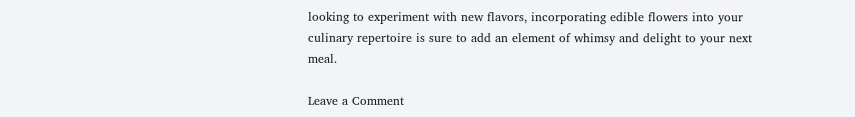looking to experiment with new flavors, incorporating edible flowers into your culinary repertoire is sure to add an element of whimsy and delight to your next meal.

Leave a Comment